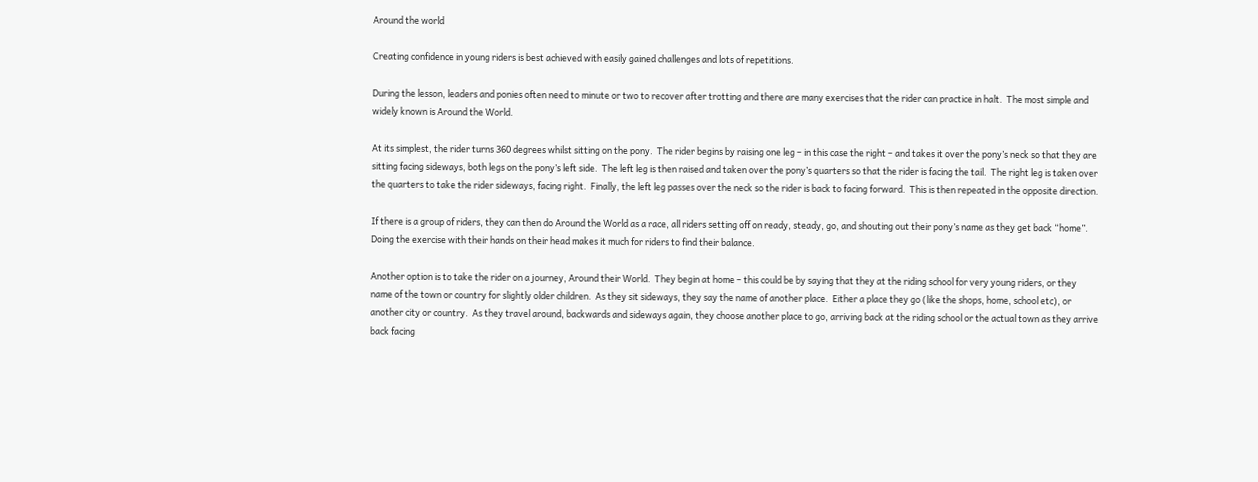Around the world

Creating confidence in young riders is best achieved with easily gained challenges and lots of repetitions.

During the lesson, leaders and ponies often need to minute or two to recover after trotting and there are many exercises that the rider can practice in halt.  The most simple and widely known is Around the World.

At its simplest, the rider turns 360 degrees whilst sitting on the pony.  The rider begins by raising one leg – in this case the right – and takes it over the pony’s neck so that they are sitting facing sideways, both legs on the pony’s left side.  The left leg is then raised and taken over the pony’s quarters so that the rider is facing the tail.  The right leg is taken over the quarters to take the rider sideways, facing right.  Finally, the left leg passes over the neck so the rider is back to facing forward.  This is then repeated in the opposite direction.

If there is a group of riders, they can then do Around the World as a race, all riders setting off on ready, steady, go, and shouting out their pony’s name as they get back “home”.  Doing the exercise with their hands on their head makes it much for riders to find their balance.

Another option is to take the rider on a journey, Around their World.  They begin at home – this could be by saying that they at the riding school for very young riders, or they name of the town or country for slightly older children.  As they sit sideways, they say the name of another place.  Either a place they go (like the shops, home, school etc), or another city or country.  As they travel around, backwards and sideways again, they choose another place to go, arriving back at the riding school or the actual town as they arrive back facing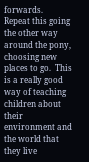forwards.  Repeat this going the other way around the pony, choosing new places to go.  This is a really good way of teaching children about their environment and the world that they live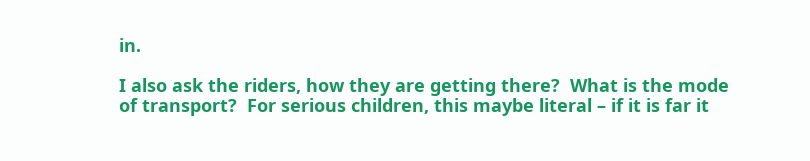in.

I also ask the riders, how they are getting there?  What is the mode of transport?  For serious children, this maybe literal – if it is far it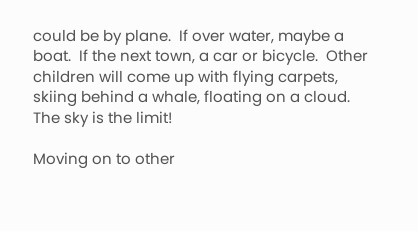could be by plane.  If over water, maybe a boat.  If the next town, a car or bicycle.  Other children will come up with flying carpets, skiing behind a whale, floating on a cloud.  The sky is the limit!

Moving on to other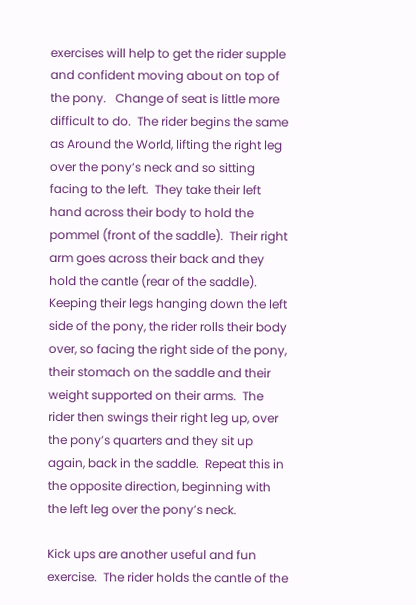exercises will help to get the rider supple and confident moving about on top of the pony.   Change of seat is little more difficult to do.  The rider begins the same as Around the World, lifting the right leg over the pony’s neck and so sitting facing to the left.  They take their left hand across their body to hold the pommel (front of the saddle).  Their right arm goes across their back and they hold the cantle (rear of the saddle).  Keeping their legs hanging down the left side of the pony, the rider rolls their body over, so facing the right side of the pony, their stomach on the saddle and their weight supported on their arms.  The rider then swings their right leg up, over the pony’s quarters and they sit up again, back in the saddle.  Repeat this in the opposite direction, beginning with the left leg over the pony’s neck.

Kick ups are another useful and fun exercise.  The rider holds the cantle of the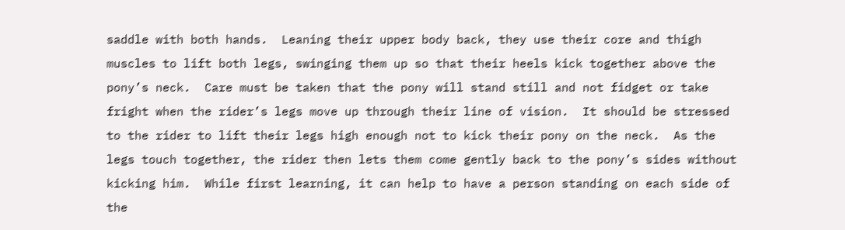saddle with both hands.  Leaning their upper body back, they use their core and thigh muscles to lift both legs, swinging them up so that their heels kick together above the pony’s neck.  Care must be taken that the pony will stand still and not fidget or take fright when the rider’s legs move up through their line of vision.  It should be stressed to the rider to lift their legs high enough not to kick their pony on the neck.  As the legs touch together, the rider then lets them come gently back to the pony’s sides without kicking him.  While first learning, it can help to have a person standing on each side of the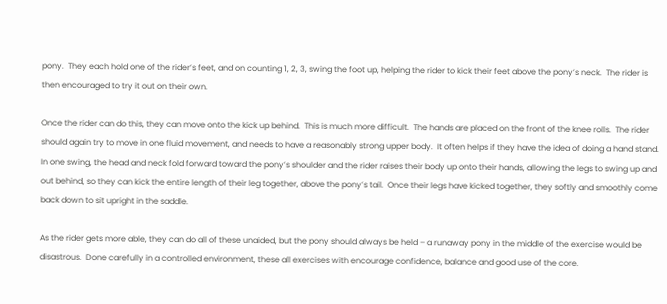pony.  They each hold one of the rider’s feet, and on counting 1, 2, 3, swing the foot up, helping the rider to kick their feet above the pony’s neck.  The rider is then encouraged to try it out on their own.

Once the rider can do this, they can move onto the kick up behind.  This is much more difficult.  The hands are placed on the front of the knee rolls.  The rider should again try to move in one fluid movement, and needs to have a reasonably strong upper body.  It often helps if they have the idea of doing a hand stand.  In one swing, the head and neck fold forward toward the pony’s shoulder and the rider raises their body up onto their hands, allowing the legs to swing up and out behind, so they can kick the entire length of their leg together, above the pony’s tail.  Once their legs have kicked together, they softly and smoothly come back down to sit upright in the saddle.

As the rider gets more able, they can do all of these unaided, but the pony should always be held – a runaway pony in the middle of the exercise would be disastrous.  Done carefully in a controlled environment, these all exercises with encourage confidence, balance and good use of the core.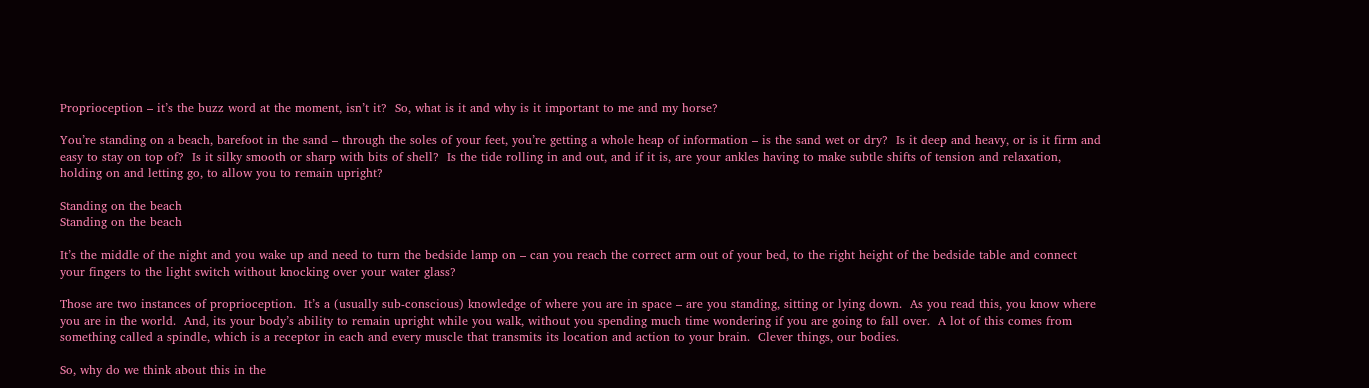Proprioception – it’s the buzz word at the moment, isn’t it?  So, what is it and why is it important to me and my horse?

You’re standing on a beach, barefoot in the sand – through the soles of your feet, you’re getting a whole heap of information – is the sand wet or dry?  Is it deep and heavy, or is it firm and easy to stay on top of?  Is it silky smooth or sharp with bits of shell?  Is the tide rolling in and out, and if it is, are your ankles having to make subtle shifts of tension and relaxation, holding on and letting go, to allow you to remain upright?

Standing on the beach
Standing on the beach

It’s the middle of the night and you wake up and need to turn the bedside lamp on – can you reach the correct arm out of your bed, to the right height of the bedside table and connect your fingers to the light switch without knocking over your water glass?

Those are two instances of proprioception.  It’s a (usually sub-conscious) knowledge of where you are in space – are you standing, sitting or lying down.  As you read this, you know where you are in the world.  And, its your body’s ability to remain upright while you walk, without you spending much time wondering if you are going to fall over.  A lot of this comes from something called a spindle, which is a receptor in each and every muscle that transmits its location and action to your brain.  Clever things, our bodies.

So, why do we think about this in the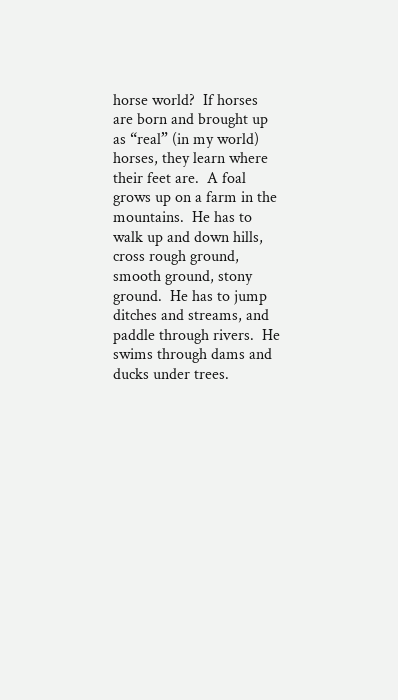horse world?  If horses are born and brought up as “real” (in my world) horses, they learn where their feet are.  A foal grows up on a farm in the mountains.  He has to walk up and down hills, cross rough ground, smooth ground, stony ground.  He has to jump ditches and streams, and paddle through rivers.  He swims through dams and ducks under trees.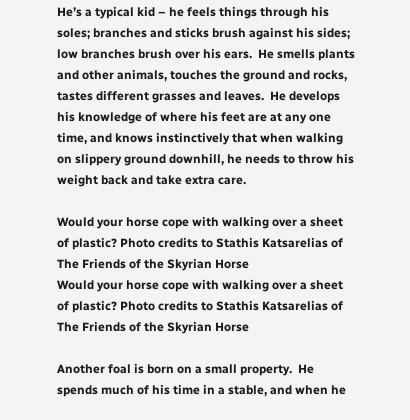He’s a typical kid – he feels things through his soles; branches and sticks brush against his sides; low branches brush over his ears.  He smells plants and other animals, touches the ground and rocks, tastes different grasses and leaves.  He develops his knowledge of where his feet are at any one time, and knows instinctively that when walking on slippery ground downhill, he needs to throw his weight back and take extra care.

Would your horse cope with walking over a sheet of plastic? Photo credits to Stathis Katsarelias of The Friends of the Skyrian Horse
Would your horse cope with walking over a sheet of plastic? Photo credits to Stathis Katsarelias of The Friends of the Skyrian Horse

Another foal is born on a small property.  He spends much of his time in a stable, and when he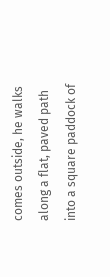comes outside, he walks along a flat, paved path into a square paddock of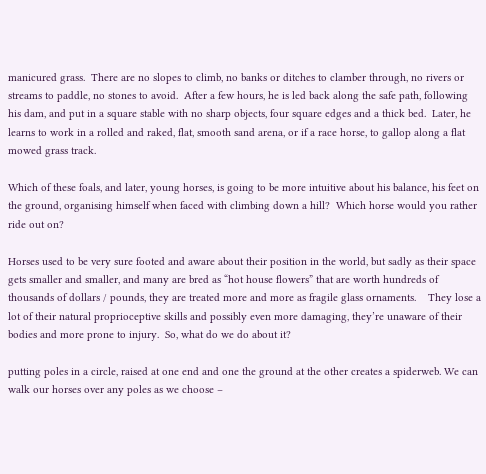manicured grass.  There are no slopes to climb, no banks or ditches to clamber through, no rivers or streams to paddle, no stones to avoid.  After a few hours, he is led back along the safe path, following his dam, and put in a square stable with no sharp objects, four square edges and a thick bed.  Later, he learns to work in a rolled and raked, flat, smooth sand arena, or if a race horse, to gallop along a flat mowed grass track.

Which of these foals, and later, young horses, is going to be more intuitive about his balance, his feet on the ground, organising himself when faced with climbing down a hill?  Which horse would you rather ride out on?

Horses used to be very sure footed and aware about their position in the world, but sadly as their space gets smaller and smaller, and many are bred as “hot house flowers” that are worth hundreds of thousands of dollars / pounds, they are treated more and more as fragile glass ornaments.    They lose a lot of their natural proprioceptive skills and possibly even more damaging, they’re unaware of their bodies and more prone to injury.  So, what do we do about it?

putting poles in a circle, raised at one end and one the ground at the other creates a spiderweb. We can walk our horses over any poles as we choose –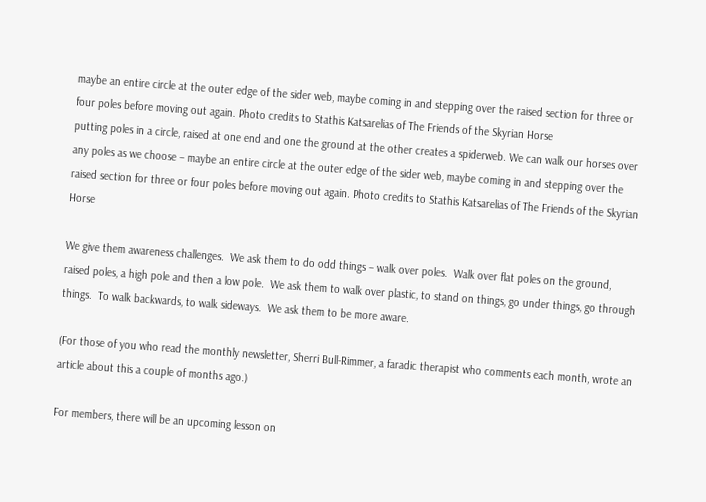maybe an entire circle at the outer edge of the sider web, maybe coming in and stepping over the raised section for three or four poles before moving out again. Photo credits to Stathis Katsarelias of The Friends of the Skyrian Horse
putting poles in a circle, raised at one end and one the ground at the other creates a spiderweb. We can walk our horses over any poles as we choose – maybe an entire circle at the outer edge of the sider web, maybe coming in and stepping over the raised section for three or four poles before moving out again. Photo credits to Stathis Katsarelias of The Friends of the Skyrian Horse

We give them awareness challenges.  We ask them to do odd things – walk over poles.  Walk over flat poles on the ground, raised poles, a high pole and then a low pole.  We ask them to walk over plastic, to stand on things, go under things, go through things.  To walk backwards, to walk sideways.  We ask them to be more aware.

(For those of you who read the monthly newsletter, Sherri Bull-Rimmer, a faradic therapist who comments each month, wrote an article about this a couple of months ago.)

For members, there will be an upcoming lesson on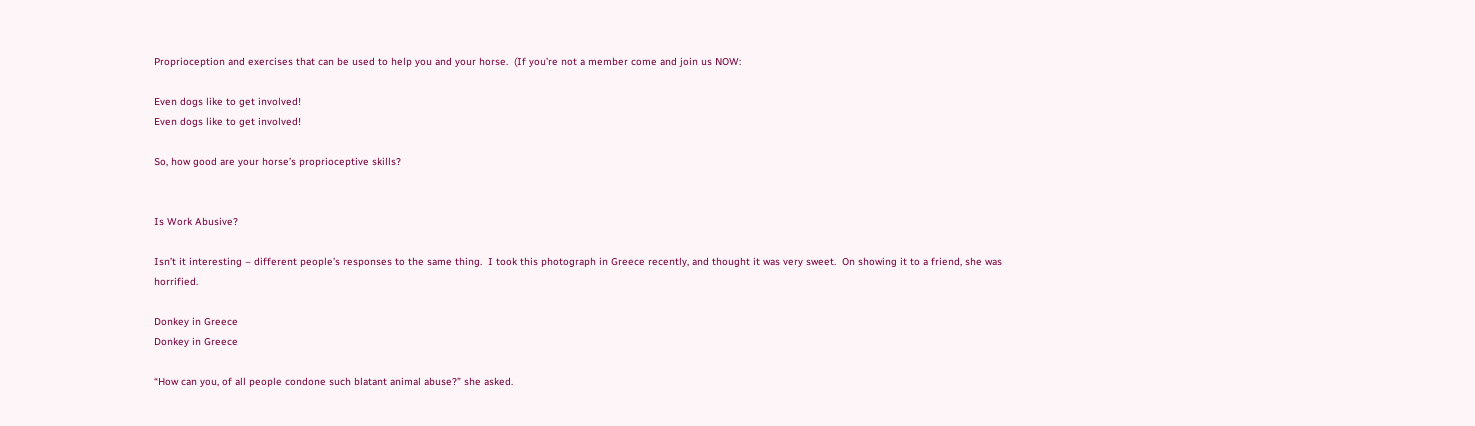Proprioception and exercises that can be used to help you and your horse.  (If you’re not a member come and join us NOW:

Even dogs like to get involved!
Even dogs like to get involved!

So, how good are your horse’s proprioceptive skills?


Is Work Abusive?

Isn’t it interesting – different people’s responses to the same thing.  I took this photograph in Greece recently, and thought it was very sweet.  On showing it to a friend, she was horrified.

Donkey in Greece
Donkey in Greece

“How can you, of all people condone such blatant animal abuse?” she asked.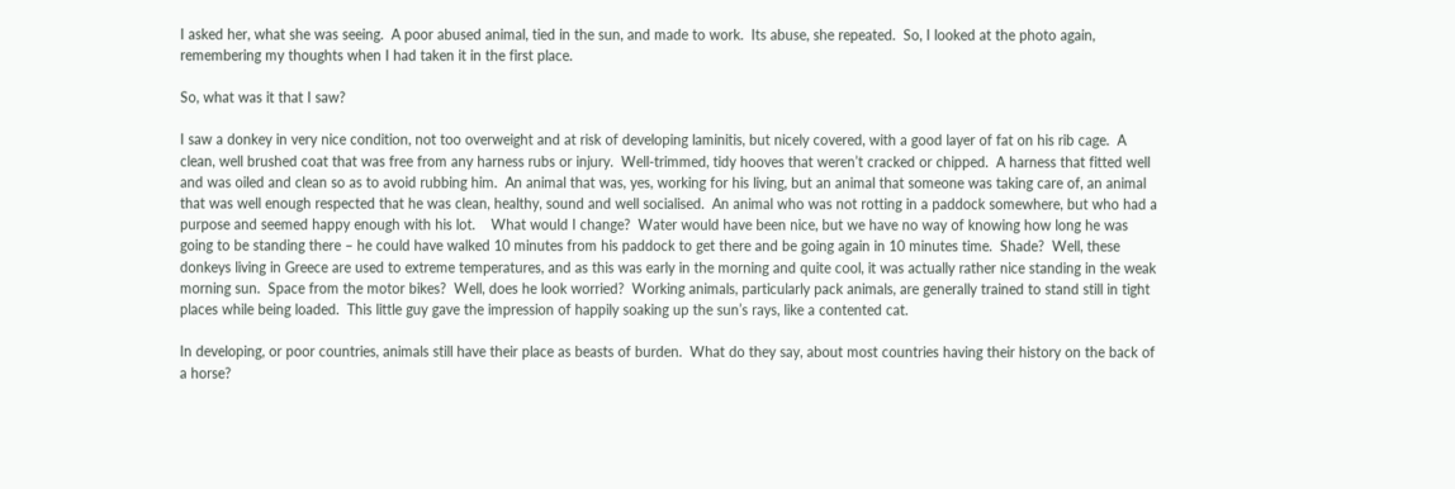I asked her, what she was seeing.  A poor abused animal, tied in the sun, and made to work.  Its abuse, she repeated.  So, I looked at the photo again, remembering my thoughts when I had taken it in the first place.

So, what was it that I saw?

I saw a donkey in very nice condition, not too overweight and at risk of developing laminitis, but nicely covered, with a good layer of fat on his rib cage.  A clean, well brushed coat that was free from any harness rubs or injury.  Well-trimmed, tidy hooves that weren’t cracked or chipped.  A harness that fitted well and was oiled and clean so as to avoid rubbing him.  An animal that was, yes, working for his living, but an animal that someone was taking care of, an animal that was well enough respected that he was clean, healthy, sound and well socialised.  An animal who was not rotting in a paddock somewhere, but who had a purpose and seemed happy enough with his lot.    What would I change?  Water would have been nice, but we have no way of knowing how long he was going to be standing there – he could have walked 10 minutes from his paddock to get there and be going again in 10 minutes time.  Shade?  Well, these donkeys living in Greece are used to extreme temperatures, and as this was early in the morning and quite cool, it was actually rather nice standing in the weak morning sun.  Space from the motor bikes?  Well, does he look worried?  Working animals, particularly pack animals, are generally trained to stand still in tight places while being loaded.  This little guy gave the impression of happily soaking up the sun’s rays, like a contented cat.

In developing, or poor countries, animals still have their place as beasts of burden.  What do they say, about most countries having their history on the back of a horse?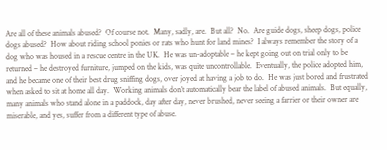Are all of these animals abused?  Of course not.  Many, sadly, are.  But all?  No.  Are guide dogs, sheep dogs, police dogs abused?  How about riding school ponies or rats who hunt for land mines?  I always remember the story of a dog who was housed in a rescue centre in the UK.  He was un-adoptable – he kept going out on trial only to be returned – he destroyed furniture, jumped on the kids, was quite uncontrollable.  Eventually, the police adopted him, and he became one of their best drug sniffing dogs, over joyed at having a job to do.  He was just bored and frustrated when asked to sit at home all day.  Working animals don’t automatically bear the label of abused animals.  But equally, many animals who stand alone in a paddock, day after day, never brushed, never seeing a farrier or their owner are miserable, and yes, suffer from a different type of abuse.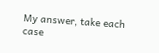My answer, take each case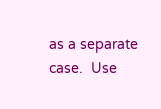as a separate case.  Use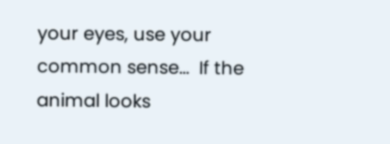your eyes, use your common sense…  If the animal looks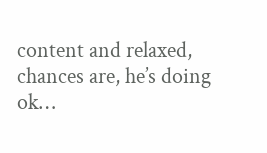content and relaxed, chances are, he’s doing ok…